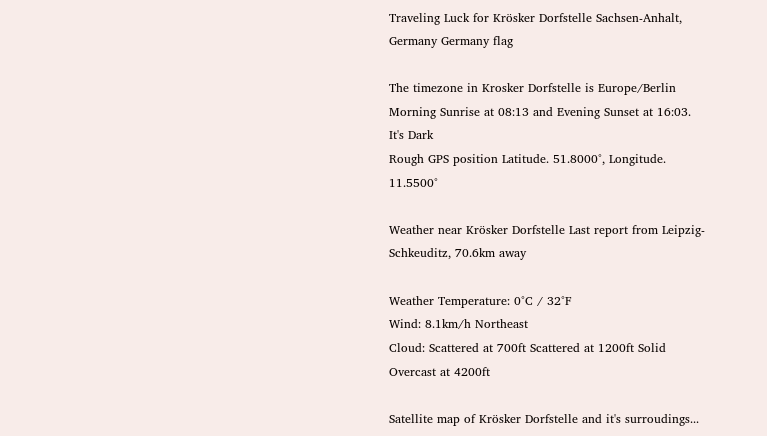Traveling Luck for Krösker Dorfstelle Sachsen-Anhalt, Germany Germany flag

The timezone in Krosker Dorfstelle is Europe/Berlin
Morning Sunrise at 08:13 and Evening Sunset at 16:03. It's Dark
Rough GPS position Latitude. 51.8000°, Longitude. 11.5500°

Weather near Krösker Dorfstelle Last report from Leipzig-Schkeuditz, 70.6km away

Weather Temperature: 0°C / 32°F
Wind: 8.1km/h Northeast
Cloud: Scattered at 700ft Scattered at 1200ft Solid Overcast at 4200ft

Satellite map of Krösker Dorfstelle and it's surroudings...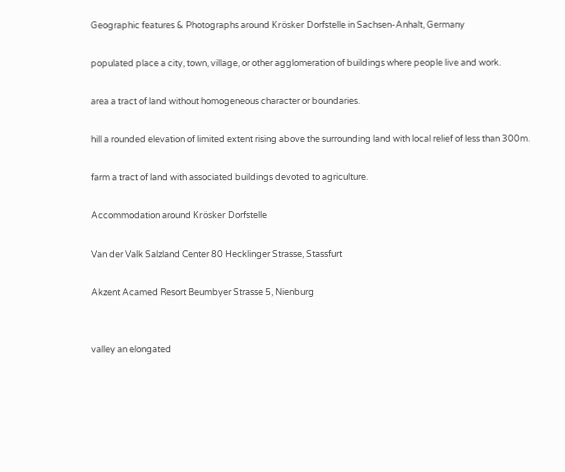Geographic features & Photographs around Krösker Dorfstelle in Sachsen-Anhalt, Germany

populated place a city, town, village, or other agglomeration of buildings where people live and work.

area a tract of land without homogeneous character or boundaries.

hill a rounded elevation of limited extent rising above the surrounding land with local relief of less than 300m.

farm a tract of land with associated buildings devoted to agriculture.

Accommodation around Krösker Dorfstelle

Van der Valk Salzland Center 80 Hecklinger Strasse, Stassfurt

Akzent Acamed Resort Beumbyer Strasse 5, Nienburg


valley an elongated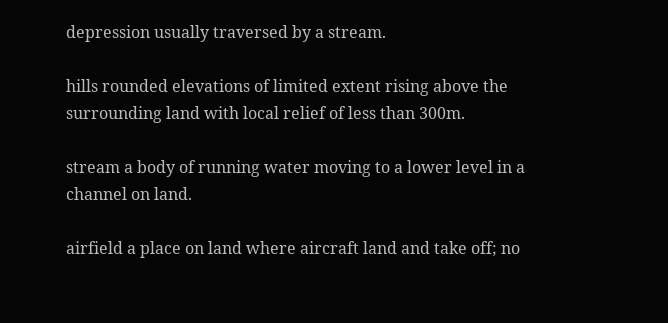depression usually traversed by a stream.

hills rounded elevations of limited extent rising above the surrounding land with local relief of less than 300m.

stream a body of running water moving to a lower level in a channel on land.

airfield a place on land where aircraft land and take off; no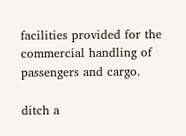facilities provided for the commercial handling of passengers and cargo.

ditch a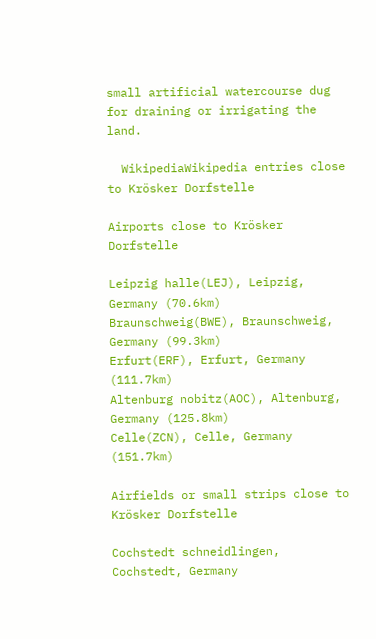small artificial watercourse dug for draining or irrigating the land.

  WikipediaWikipedia entries close to Krösker Dorfstelle

Airports close to Krösker Dorfstelle

Leipzig halle(LEJ), Leipzig, Germany (70.6km)
Braunschweig(BWE), Braunschweig, Germany (99.3km)
Erfurt(ERF), Erfurt, Germany (111.7km)
Altenburg nobitz(AOC), Altenburg, Germany (125.8km)
Celle(ZCN), Celle, Germany (151.7km)

Airfields or small strips close to Krösker Dorfstelle

Cochstedt schneidlingen, Cochstedt, Germany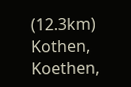(12.3km)
Kothen, Koethen,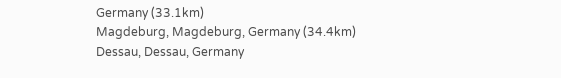Germany (33.1km)
Magdeburg, Magdeburg, Germany (34.4km)
Dessau, Dessau, Germany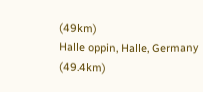(49km)
Halle oppin, Halle, Germany (49.4km)